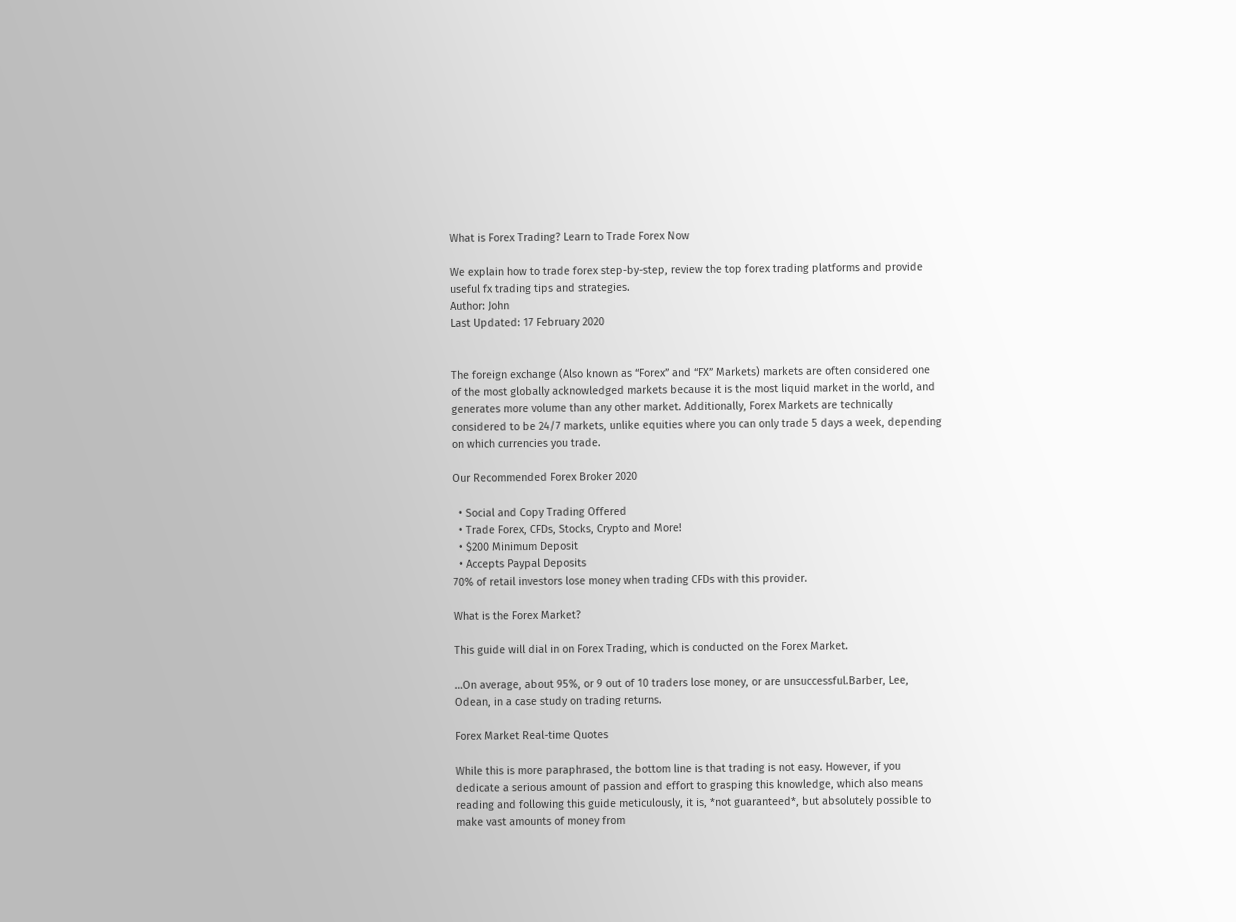What is Forex Trading? Learn to Trade Forex Now

We explain how to trade forex step-by-step, review the top forex trading platforms and provide useful fx trading tips and strategies.
Author: John
Last Updated: 17 February 2020


The foreign exchange (Also known as “Forex” and “FX” Markets) markets are often considered one of the most globally acknowledged markets because it is the most liquid market in the world, and generates more volume than any other market. Additionally, Forex Markets are technically considered to be 24/7 markets, unlike equities where you can only trade 5 days a week, depending on which currencies you trade.

Our Recommended Forex Broker 2020

  • Social and Copy Trading Offered
  • Trade Forex, CFDs, Stocks, Crypto and More!
  • $200 Minimum Deposit
  • Accepts Paypal Deposits
70% of retail investors lose money when trading CFDs with this provider.

What is the Forex Market?

This guide will dial in on Forex Trading, which is conducted on the Forex Market.

…On average, about 95%, or 9 out of 10 traders lose money, or are unsuccessful.Barber, Lee, Odean, in a case study on trading returns.

Forex Market Real-time Quotes

While this is more paraphrased, the bottom line is that trading is not easy. However, if you dedicate a serious amount of passion and effort to grasping this knowledge, which also means reading and following this guide meticulously, it is, *not guaranteed*, but absolutely possible to make vast amounts of money from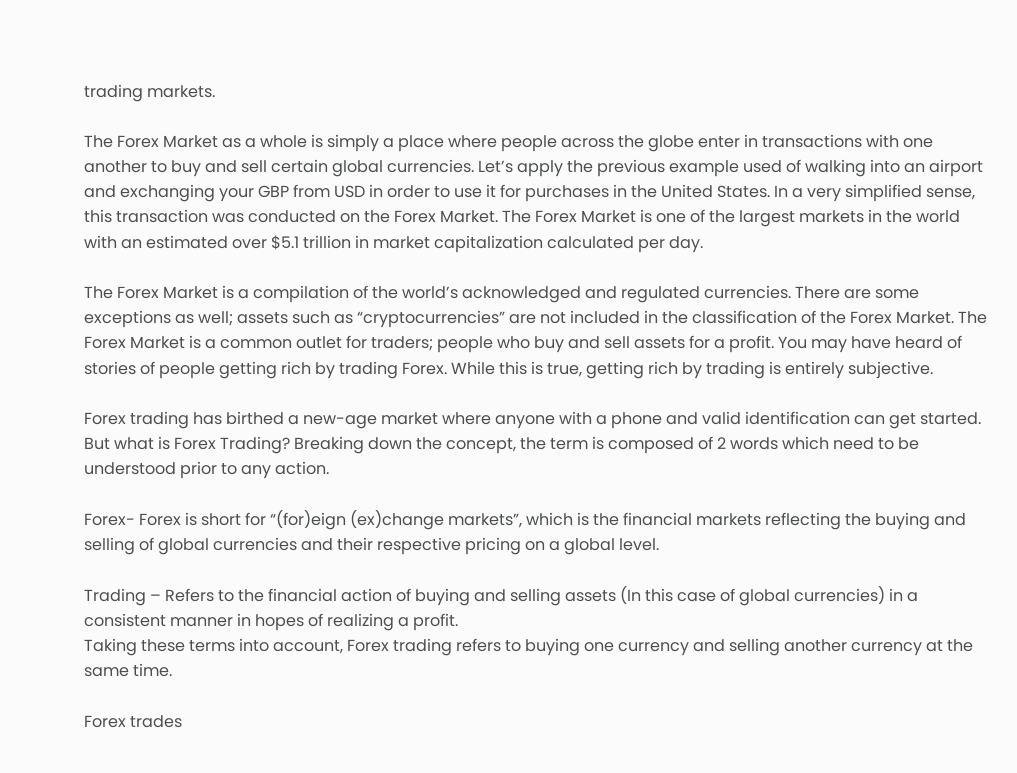trading markets.

The Forex Market as a whole is simply a place where people across the globe enter in transactions with one another to buy and sell certain global currencies. Let’s apply the previous example used of walking into an airport and exchanging your GBP from USD in order to use it for purchases in the United States. In a very simplified sense, this transaction was conducted on the Forex Market. The Forex Market is one of the largest markets in the world with an estimated over $5.1 trillion in market capitalization calculated per day.

The Forex Market is a compilation of the world’s acknowledged and regulated currencies. There are some exceptions as well; assets such as “cryptocurrencies” are not included in the classification of the Forex Market. The Forex Market is a common outlet for traders; people who buy and sell assets for a profit. You may have heard of stories of people getting rich by trading Forex. While this is true, getting rich by trading is entirely subjective.

Forex trading has birthed a new-age market where anyone with a phone and valid identification can get started. But what is Forex Trading? Breaking down the concept, the term is composed of 2 words which need to be understood prior to any action.

Forex- Forex is short for “(for)eign (ex)change markets”, which is the financial markets reflecting the buying and selling of global currencies and their respective pricing on a global level.

Trading – Refers to the financial action of buying and selling assets (In this case of global currencies) in a consistent manner in hopes of realizing a profit.
Taking these terms into account, Forex trading refers to buying one currency and selling another currency at the same time.

Forex trades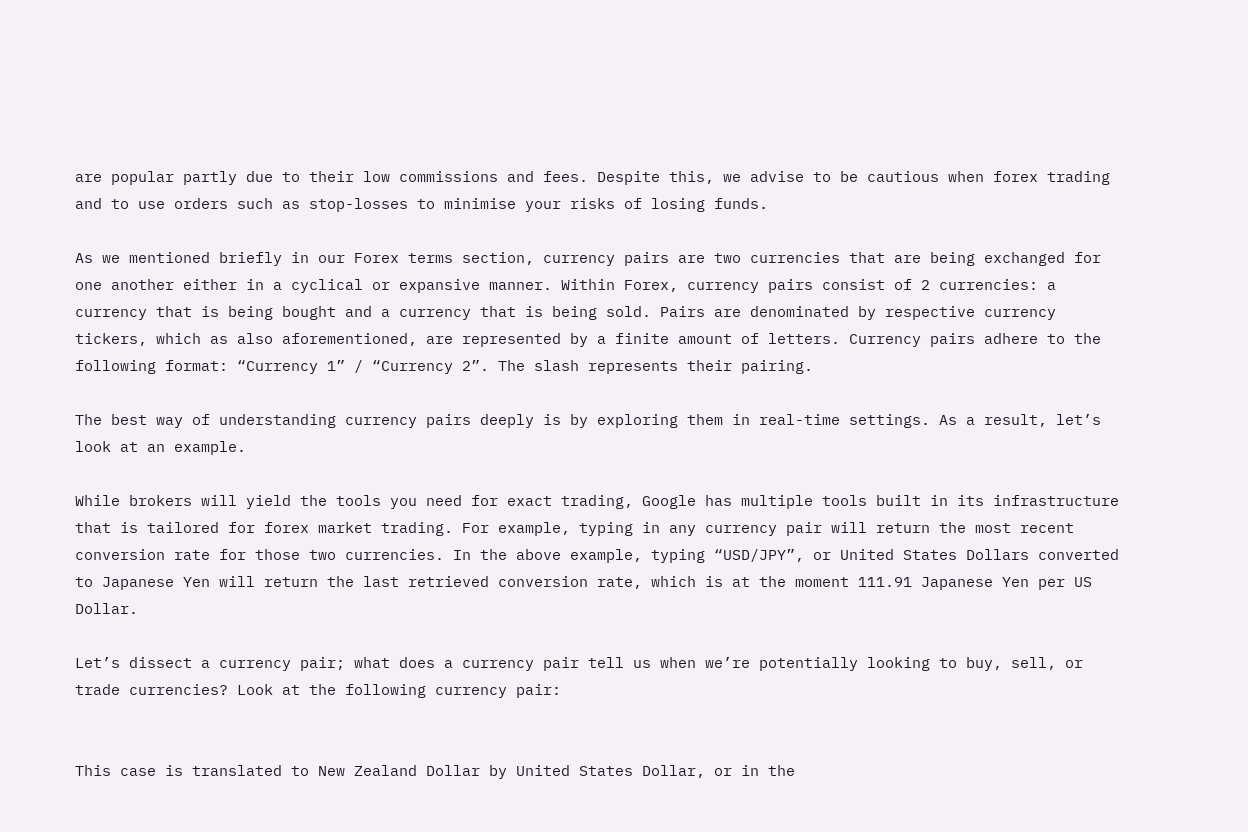are popular partly due to their low commissions and fees. Despite this, we advise to be cautious when forex trading and to use orders such as stop-losses to minimise your risks of losing funds.

As we mentioned briefly in our Forex terms section, currency pairs are two currencies that are being exchanged for one another either in a cyclical or expansive manner. Within Forex, currency pairs consist of 2 currencies: a currency that is being bought and a currency that is being sold. Pairs are denominated by respective currency tickers, which as also aforementioned, are represented by a finite amount of letters. Currency pairs adhere to the following format: “Currency 1” / “Currency 2”. The slash represents their pairing.

The best way of understanding currency pairs deeply is by exploring them in real-time settings. As a result, let’s look at an example.

While brokers will yield the tools you need for exact trading, Google has multiple tools built in its infrastructure that is tailored for forex market trading. For example, typing in any currency pair will return the most recent conversion rate for those two currencies. In the above example, typing “USD/JPY”, or United States Dollars converted to Japanese Yen will return the last retrieved conversion rate, which is at the moment 111.91 Japanese Yen per US Dollar.

Let’s dissect a currency pair; what does a currency pair tell us when we’re potentially looking to buy, sell, or trade currencies? Look at the following currency pair:


This case is translated to New Zealand Dollar by United States Dollar, or in the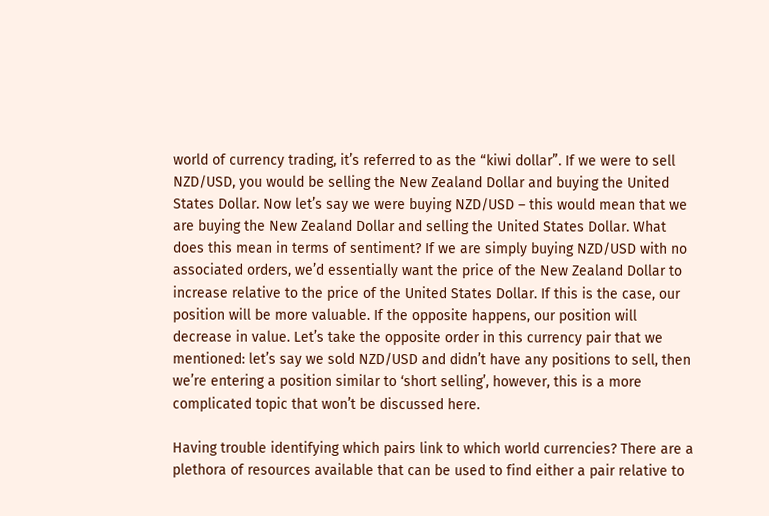world of currency trading, it’s referred to as the “kiwi dollar”. If we were to sell NZD/USD, you would be selling the New Zealand Dollar and buying the United States Dollar. Now let’s say we were buying NZD/USD – this would mean that we are buying the New Zealand Dollar and selling the United States Dollar. What does this mean in terms of sentiment? If we are simply buying NZD/USD with no associated orders, we’d essentially want the price of the New Zealand Dollar to increase relative to the price of the United States Dollar. If this is the case, our position will be more valuable. If the opposite happens, our position will decrease in value. Let’s take the opposite order in this currency pair that we mentioned: let’s say we sold NZD/USD and didn’t have any positions to sell, then we’re entering a position similar to ‘short selling’, however, this is a more complicated topic that won’t be discussed here.

Having trouble identifying which pairs link to which world currencies? There are a plethora of resources available that can be used to find either a pair relative to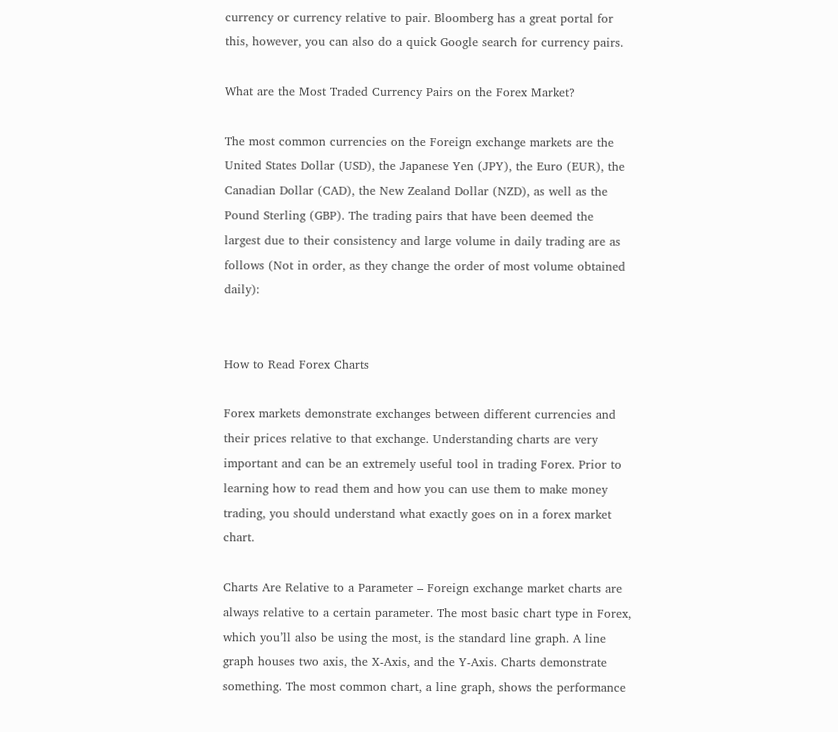currency or currency relative to pair. Bloomberg has a great portal for this, however, you can also do a quick Google search for currency pairs.

What are the Most Traded Currency Pairs on the Forex Market?

The most common currencies on the Foreign exchange markets are the United States Dollar (USD), the Japanese Yen (JPY), the Euro (EUR), the Canadian Dollar (CAD), the New Zealand Dollar (NZD), as well as the Pound Sterling (GBP). The trading pairs that have been deemed the largest due to their consistency and large volume in daily trading are as follows (Not in order, as they change the order of most volume obtained daily):


How to Read Forex Charts

Forex markets demonstrate exchanges between different currencies and their prices relative to that exchange. Understanding charts are very important and can be an extremely useful tool in trading Forex. Prior to learning how to read them and how you can use them to make money trading, you should understand what exactly goes on in a forex market chart.

Charts Are Relative to a Parameter – Foreign exchange market charts are always relative to a certain parameter. The most basic chart type in Forex, which you’ll also be using the most, is the standard line graph. A line graph houses two axis, the X-Axis, and the Y-Axis. Charts demonstrate something. The most common chart, a line graph, shows the performance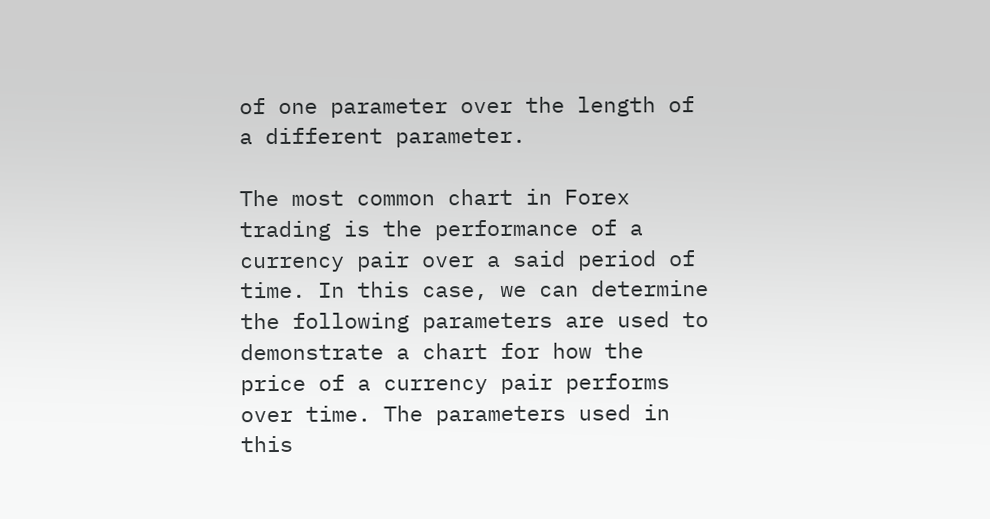of one parameter over the length of a different parameter.

The most common chart in Forex trading is the performance of a currency pair over a said period of time. In this case, we can determine the following parameters are used to demonstrate a chart for how the price of a currency pair performs over time. The parameters used in this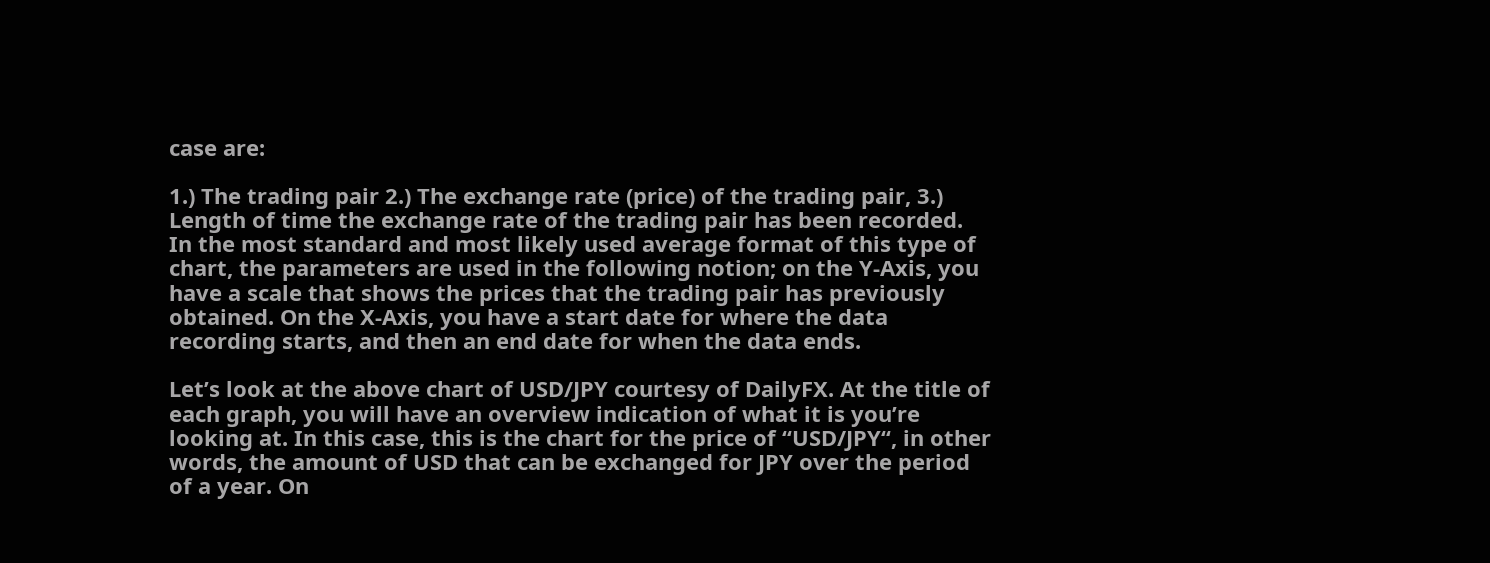case are:

1.) The trading pair 2.) The exchange rate (price) of the trading pair, 3.) Length of time the exchange rate of the trading pair has been recorded. In the most standard and most likely used average format of this type of chart, the parameters are used in the following notion; on the Y-Axis, you have a scale that shows the prices that the trading pair has previously obtained. On the X-Axis, you have a start date for where the data recording starts, and then an end date for when the data ends.

Let’s look at the above chart of USD/JPY courtesy of DailyFX. At the title of each graph, you will have an overview indication of what it is you’re looking at. In this case, this is the chart for the price of “USD/JPY“, in other words, the amount of USD that can be exchanged for JPY over the period of a year. On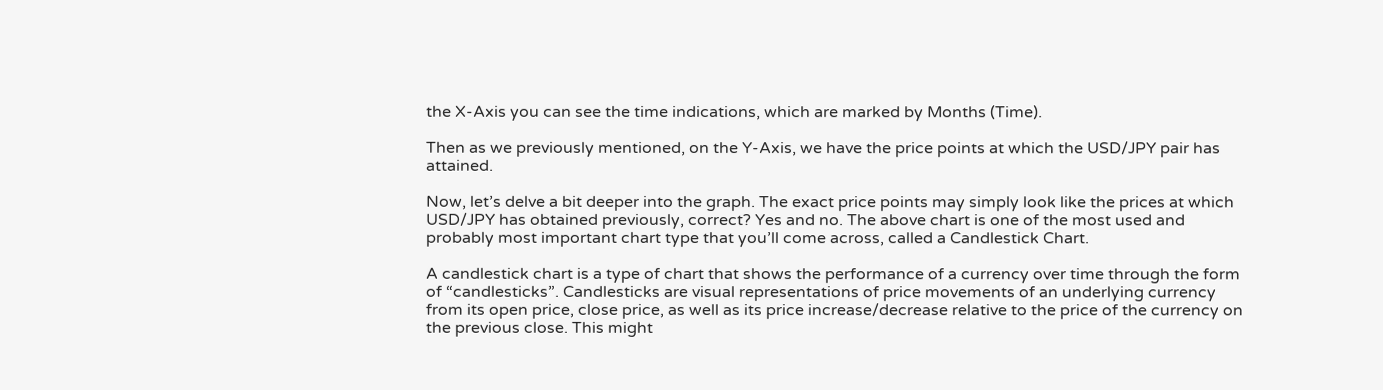the X-Axis you can see the time indications, which are marked by Months (Time).

Then as we previously mentioned, on the Y-Axis, we have the price points at which the USD/JPY pair has attained.

Now, let’s delve a bit deeper into the graph. The exact price points may simply look like the prices at which USD/JPY has obtained previously, correct? Yes and no. The above chart is one of the most used and probably most important chart type that you’ll come across, called a Candlestick Chart.

A candlestick chart is a type of chart that shows the performance of a currency over time through the form of “candlesticks”. Candlesticks are visual representations of price movements of an underlying currency from its open price, close price, as well as its price increase/decrease relative to the price of the currency on the previous close. This might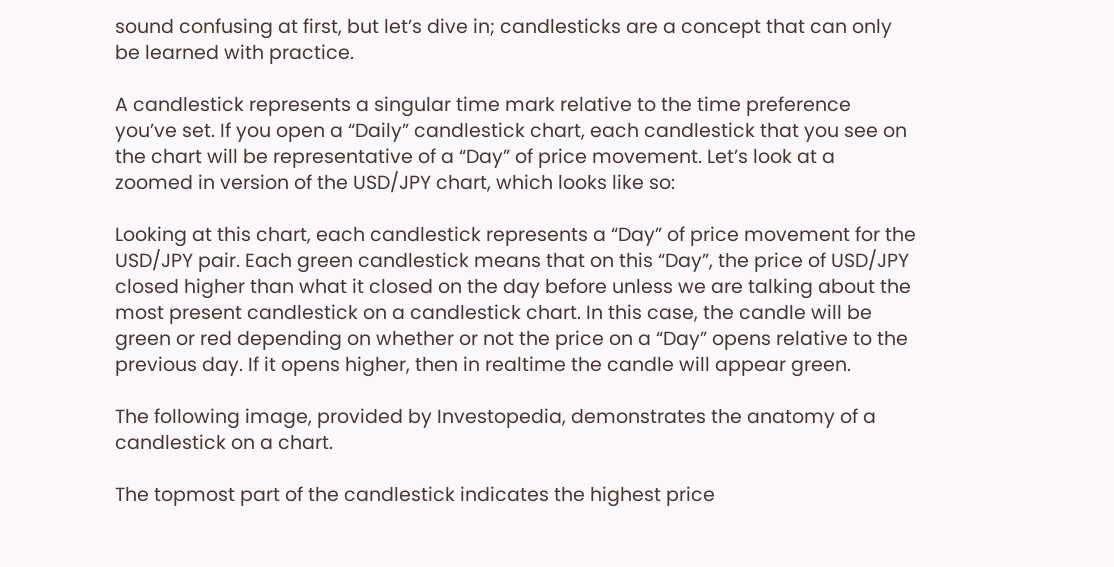sound confusing at first, but let’s dive in; candlesticks are a concept that can only be learned with practice.

A candlestick represents a singular time mark relative to the time preference you’ve set. If you open a “Daily” candlestick chart, each candlestick that you see on the chart will be representative of a “Day” of price movement. Let’s look at a zoomed in version of the USD/JPY chart, which looks like so:

Looking at this chart, each candlestick represents a “Day” of price movement for the USD/JPY pair. Each green candlestick means that on this “Day”, the price of USD/JPY closed higher than what it closed on the day before unless we are talking about the most present candlestick on a candlestick chart. In this case, the candle will be green or red depending on whether or not the price on a “Day” opens relative to the previous day. If it opens higher, then in realtime the candle will appear green.

The following image, provided by Investopedia, demonstrates the anatomy of a candlestick on a chart.

The topmost part of the candlestick indicates the highest price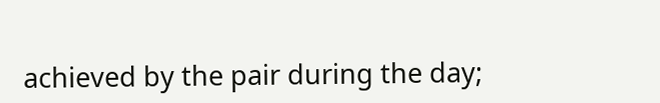achieved by the pair during the day;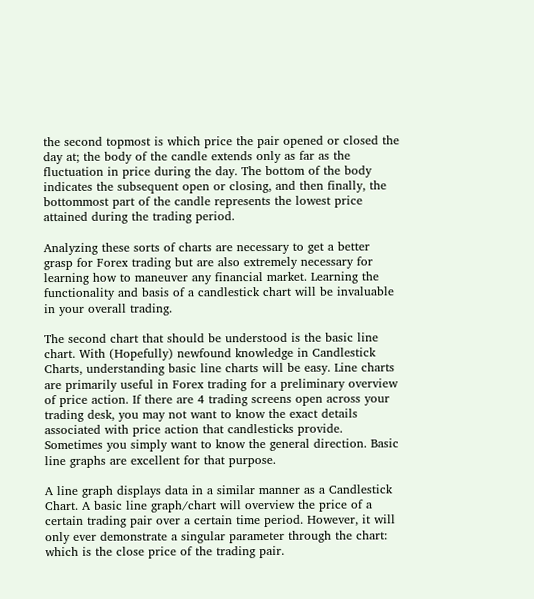the second topmost is which price the pair opened or closed the day at; the body of the candle extends only as far as the fluctuation in price during the day. The bottom of the body indicates the subsequent open or closing, and then finally, the bottommost part of the candle represents the lowest price attained during the trading period.

Analyzing these sorts of charts are necessary to get a better grasp for Forex trading but are also extremely necessary for learning how to maneuver any financial market. Learning the functionality and basis of a candlestick chart will be invaluable in your overall trading.

The second chart that should be understood is the basic line chart. With (Hopefully) newfound knowledge in Candlestick Charts, understanding basic line charts will be easy. Line charts are primarily useful in Forex trading for a preliminary overview of price action. If there are 4 trading screens open across your trading desk, you may not want to know the exact details associated with price action that candlesticks provide. Sometimes you simply want to know the general direction. Basic line graphs are excellent for that purpose.

A line graph displays data in a similar manner as a Candlestick Chart. A basic line graph/chart will overview the price of a certain trading pair over a certain time period. However, it will only ever demonstrate a singular parameter through the chart: which is the close price of the trading pair.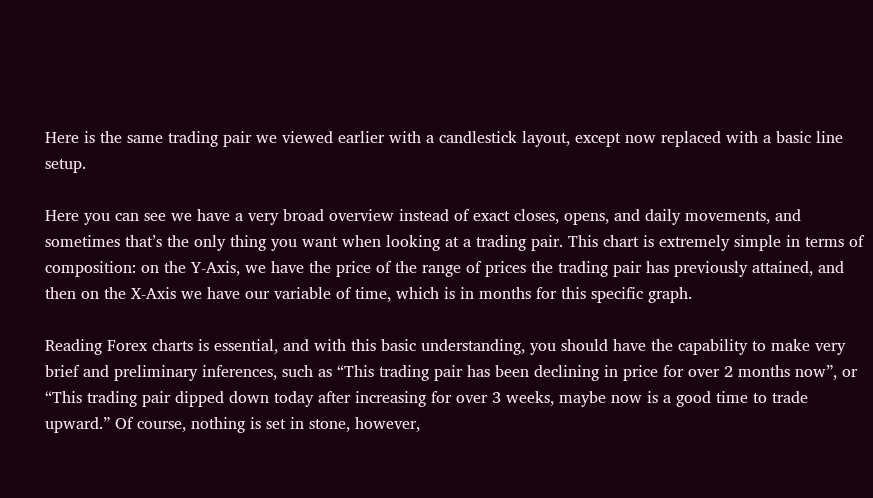Here is the same trading pair we viewed earlier with a candlestick layout, except now replaced with a basic line setup.

Here you can see we have a very broad overview instead of exact closes, opens, and daily movements, and sometimes that’s the only thing you want when looking at a trading pair. This chart is extremely simple in terms of composition: on the Y-Axis, we have the price of the range of prices the trading pair has previously attained, and then on the X-Axis we have our variable of time, which is in months for this specific graph.

Reading Forex charts is essential, and with this basic understanding, you should have the capability to make very brief and preliminary inferences, such as “This trading pair has been declining in price for over 2 months now”, or “This trading pair dipped down today after increasing for over 3 weeks, maybe now is a good time to trade upward.” Of course, nothing is set in stone, however,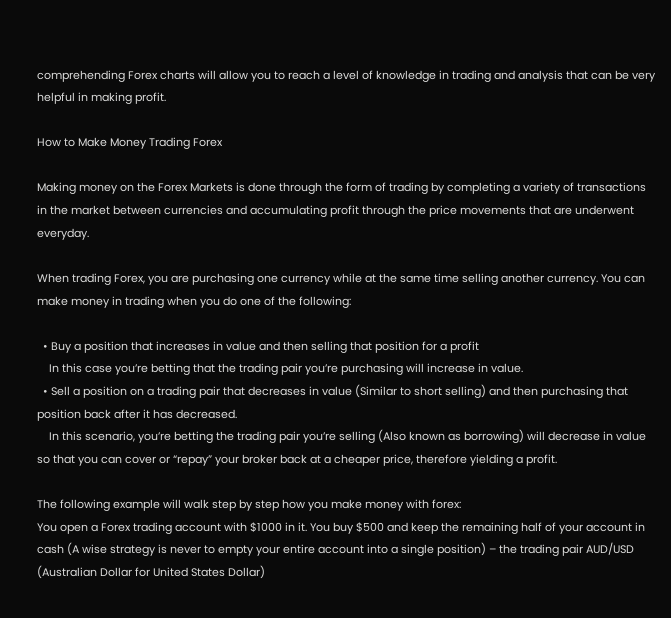comprehending Forex charts will allow you to reach a level of knowledge in trading and analysis that can be very helpful in making profit.

How to Make Money Trading Forex

Making money on the Forex Markets is done through the form of trading by completing a variety of transactions in the market between currencies and accumulating profit through the price movements that are underwent everyday.

When trading Forex, you are purchasing one currency while at the same time selling another currency. You can make money in trading when you do one of the following:

  • Buy a position that increases in value and then selling that position for a profit
    In this case you’re betting that the trading pair you’re purchasing will increase in value.
  • Sell a position on a trading pair that decreases in value (Similar to short selling) and then purchasing that position back after it has decreased.
    In this scenario, you’re betting the trading pair you’re selling (Also known as borrowing) will decrease in value so that you can cover or “repay” your broker back at a cheaper price, therefore yielding a profit.

The following example will walk step by step how you make money with forex:
You open a Forex trading account with $1000 in it. You buy $500 and keep the remaining half of your account in cash (A wise strategy is never to empty your entire account into a single position) – the trading pair AUD/USD (Australian Dollar for United States Dollar)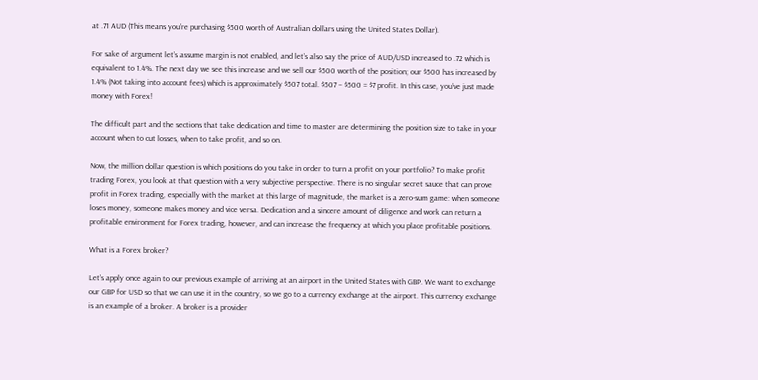at .71 AUD (This means you’re purchasing $500 worth of Australian dollars using the United States Dollar).

For sake of argument let’s assume margin is not enabled, and let’s also say the price of AUD/USD increased to .72 which is equivalent to 1.4%. The next day we see this increase and we sell our $500 worth of the position; our $500 has increased by 1.4% (Not taking into account fees) which is approximately $507 total. $507 – $500 = $7 profit. In this case, you’ve just made money with Forex!

The difficult part and the sections that take dedication and time to master are determining the position size to take in your account when to cut losses, when to take profit, and so on.

Now, the million dollar question is which positions do you take in order to turn a profit on your portfolio? To make profit trading Forex, you look at that question with a very subjective perspective. There is no singular secret sauce that can prove profit in Forex trading, especially with the market at this large of magnitude, the market is a zero-sum game: when someone loses money, someone makes money and vice versa. Dedication and a sincere amount of diligence and work can return a profitable environment for Forex trading, however, and can increase the frequency at which you place profitable positions.

What is a Forex broker?

Let’s apply once again to our previous example of arriving at an airport in the United States with GBP. We want to exchange our GBP for USD so that we can use it in the country, so we go to a currency exchange at the airport. This currency exchange is an example of a broker. A broker is a provider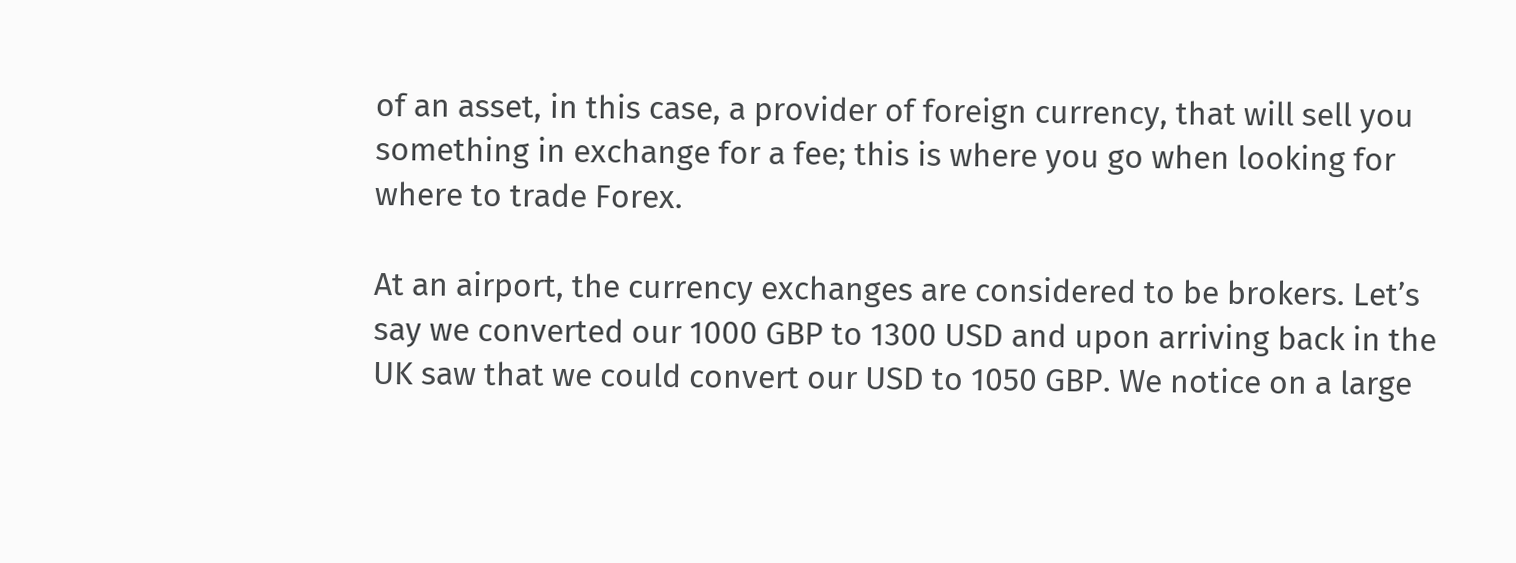of an asset, in this case, a provider of foreign currency, that will sell you something in exchange for a fee; this is where you go when looking for where to trade Forex.

At an airport, the currency exchanges are considered to be brokers. Let’s say we converted our 1000 GBP to 1300 USD and upon arriving back in the UK saw that we could convert our USD to 1050 GBP. We notice on a large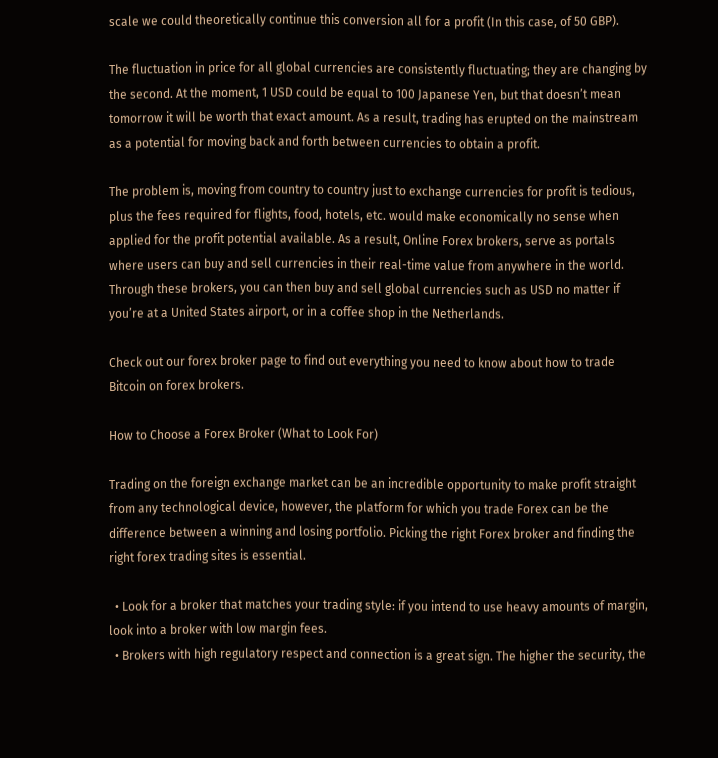scale we could theoretically continue this conversion all for a profit (In this case, of 50 GBP).

The fluctuation in price for all global currencies are consistently fluctuating; they are changing by the second. At the moment, 1 USD could be equal to 100 Japanese Yen, but that doesn’t mean tomorrow it will be worth that exact amount. As a result, trading has erupted on the mainstream as a potential for moving back and forth between currencies to obtain a profit.

The problem is, moving from country to country just to exchange currencies for profit is tedious, plus the fees required for flights, food, hotels, etc. would make economically no sense when applied for the profit potential available. As a result, Online Forex brokers, serve as portals where users can buy and sell currencies in their real-time value from anywhere in the world. Through these brokers, you can then buy and sell global currencies such as USD no matter if you’re at a United States airport, or in a coffee shop in the Netherlands.

Check out our forex broker page to find out everything you need to know about how to trade Bitcoin on forex brokers.

How to Choose a Forex Broker (What to Look For)

Trading on the foreign exchange market can be an incredible opportunity to make profit straight from any technological device, however, the platform for which you trade Forex can be the difference between a winning and losing portfolio. Picking the right Forex broker and finding the right forex trading sites is essential.

  • Look for a broker that matches your trading style: if you intend to use heavy amounts of margin, look into a broker with low margin fees.
  • Brokers with high regulatory respect and connection is a great sign. The higher the security, the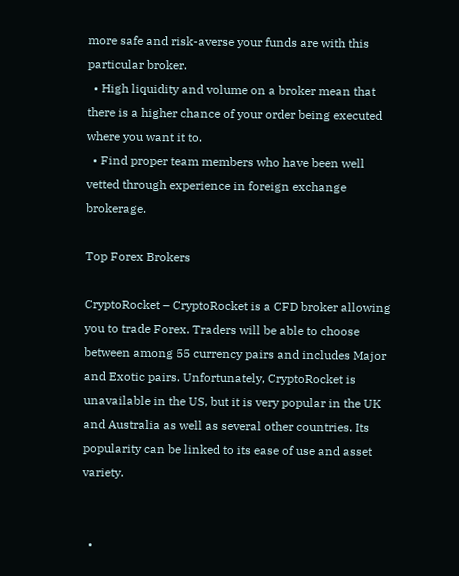more safe and risk-averse your funds are with this particular broker.
  • High liquidity and volume on a broker mean that there is a higher chance of your order being executed where you want it to.
  • Find proper team members who have been well vetted through experience in foreign exchange brokerage.

Top Forex Brokers

CryptoRocket – CryptoRocket is a CFD broker allowing you to trade Forex. Traders will be able to choose between among 55 currency pairs and includes Major and Exotic pairs. Unfortunately, CryptoRocket is unavailable in the US, but it is very popular in the UK and Australia as well as several other countries. Its popularity can be linked to its ease of use and asset variety.


  •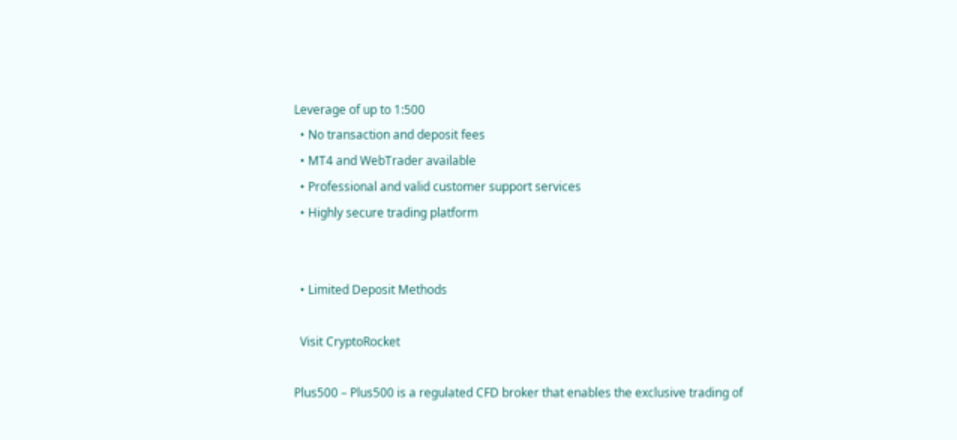Leverage of up to 1:500
  • No transaction and deposit fees
  • MT4 and WebTrader available
  • Professional and valid customer support services
  • Highly secure trading platform


  • Limited Deposit Methods

  Visit CryptoRocket

Plus500 – Plus500 is a regulated CFD broker that enables the exclusive trading of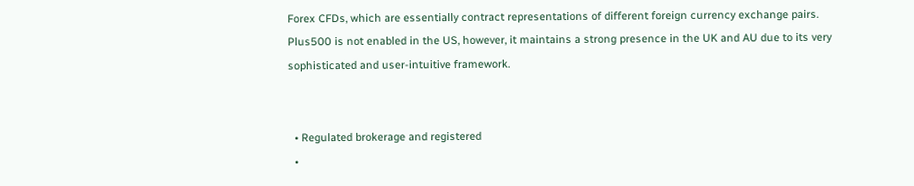Forex CFDs, which are essentially contract representations of different foreign currency exchange pairs. Plus500 is not enabled in the US, however, it maintains a strong presence in the UK and AU due to its very sophisticated and user-intuitive framework.


  • Regulated brokerage and registered
  •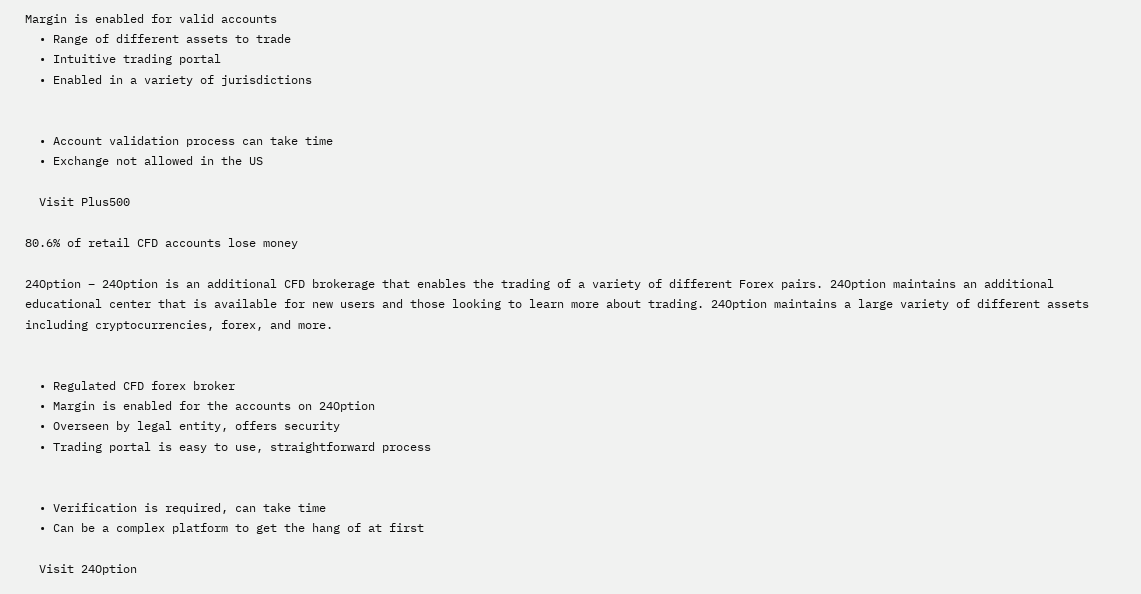Margin is enabled for valid accounts
  • Range of different assets to trade
  • Intuitive trading portal
  • Enabled in a variety of jurisdictions


  • Account validation process can take time
  • Exchange not allowed in the US

  Visit Plus500

80.6% of retail CFD accounts lose money

24Option – 24Option is an additional CFD brokerage that enables the trading of a variety of different Forex pairs. 24Option maintains an additional educational center that is available for new users and those looking to learn more about trading. 24Option maintains a large variety of different assets including cryptocurrencies, forex, and more.


  • Regulated CFD forex broker
  • Margin is enabled for the accounts on 24Option
  • Overseen by legal entity, offers security
  • Trading portal is easy to use, straightforward process


  • Verification is required, can take time
  • Can be a complex platform to get the hang of at first

  Visit 24Option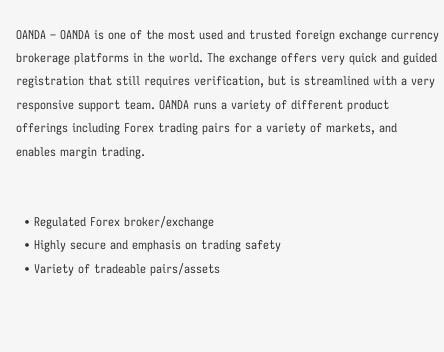OANDA – OANDA is one of the most used and trusted foreign exchange currency brokerage platforms in the world. The exchange offers very quick and guided registration that still requires verification, but is streamlined with a very responsive support team. OANDA runs a variety of different product offerings including Forex trading pairs for a variety of markets, and enables margin trading.


  • Regulated Forex broker/exchange
  • Highly secure and emphasis on trading safety
  • Variety of tradeable pairs/assets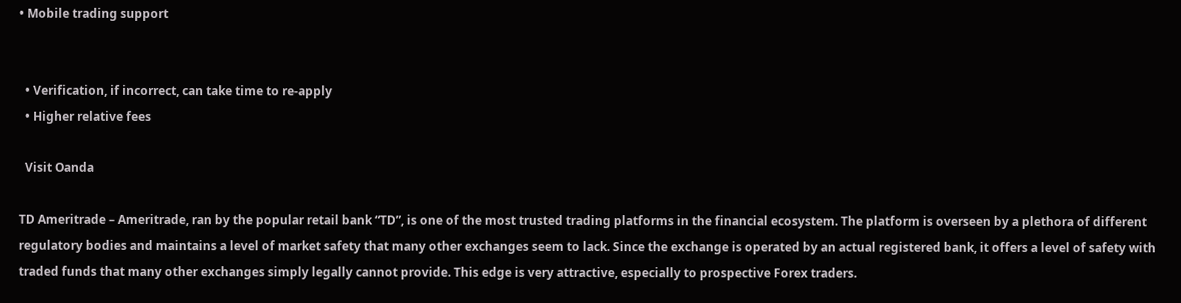• Mobile trading support


  • Verification, if incorrect, can take time to re-apply
  • Higher relative fees

  Visit Oanda

TD Ameritrade – Ameritrade, ran by the popular retail bank “TD”, is one of the most trusted trading platforms in the financial ecosystem. The platform is overseen by a plethora of different regulatory bodies and maintains a level of market safety that many other exchanges seem to lack. Since the exchange is operated by an actual registered bank, it offers a level of safety with traded funds that many other exchanges simply legally cannot provide. This edge is very attractive, especially to prospective Forex traders.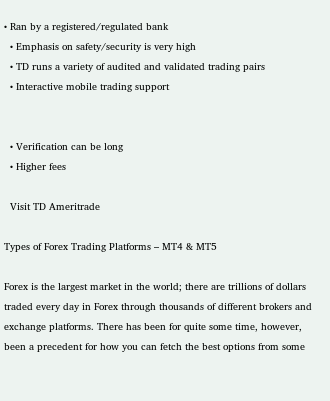• Ran by a registered/regulated bank
  • Emphasis on safety/security is very high
  • TD runs a variety of audited and validated trading pairs
  • Interactive mobile trading support


  • Verification can be long
  • Higher fees

  Visit TD Ameritrade

Types of Forex Trading Platforms – MT4 & MT5

Forex is the largest market in the world; there are trillions of dollars traded every day in Forex through thousands of different brokers and exchange platforms. There has been for quite some time, however, been a precedent for how you can fetch the best options from some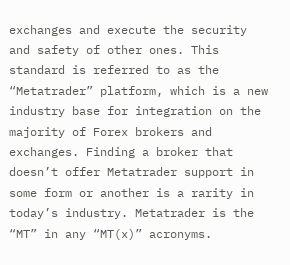exchanges and execute the security and safety of other ones. This standard is referred to as the “Metatrader” platform, which is a new industry base for integration on the majority of Forex brokers and exchanges. Finding a broker that doesn’t offer Metatrader support in some form or another is a rarity in today’s industry. Metatrader is the “MT” in any “MT(x)” acronyms.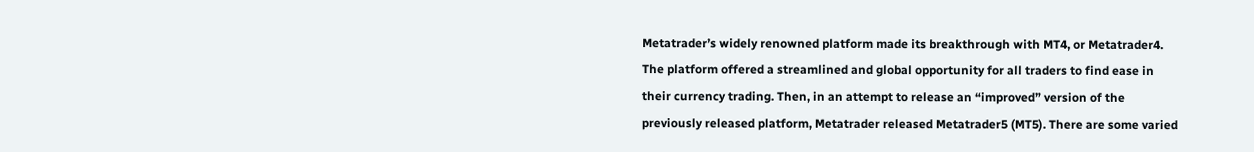Metatrader’s widely renowned platform made its breakthrough with MT4, or Metatrader4. The platform offered a streamlined and global opportunity for all traders to find ease in their currency trading. Then, in an attempt to release an “improved” version of the previously released platform, Metatrader released Metatrader5 (MT5). There are some varied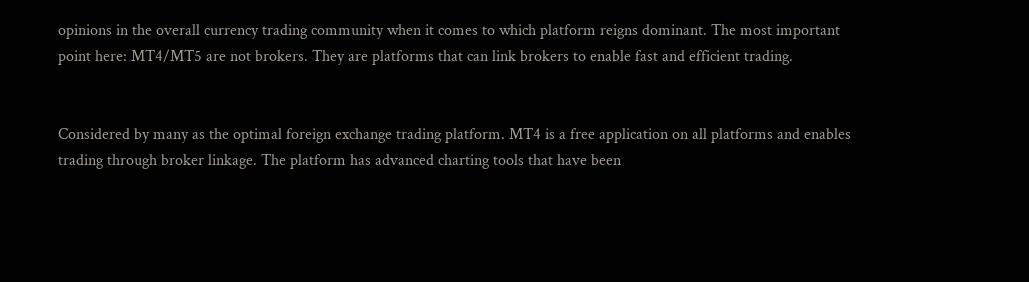opinions in the overall currency trading community when it comes to which platform reigns dominant. The most important point here: MT4/MT5 are not brokers. They are platforms that can link brokers to enable fast and efficient trading.


Considered by many as the optimal foreign exchange trading platform. MT4 is a free application on all platforms and enables trading through broker linkage. The platform has advanced charting tools that have been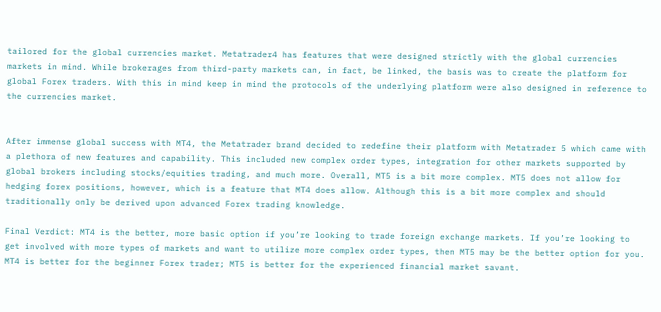tailored for the global currencies market. Metatrader4 has features that were designed strictly with the global currencies markets in mind. While brokerages from third-party markets can, in fact, be linked, the basis was to create the platform for global Forex traders. With this in mind keep in mind the protocols of the underlying platform were also designed in reference to the currencies market.


After immense global success with MT4, the Metatrader brand decided to redefine their platform with Metatrader 5 which came with a plethora of new features and capability. This included new complex order types, integration for other markets supported by global brokers including stocks/equities trading, and much more. Overall, MT5 is a bit more complex. MT5 does not allow for hedging forex positions, however, which is a feature that MT4 does allow. Although this is a bit more complex and should traditionally only be derived upon advanced Forex trading knowledge.

Final Verdict: MT4 is the better, more basic option if you’re looking to trade foreign exchange markets. If you’re looking to get involved with more types of markets and want to utilize more complex order types, then MT5 may be the better option for you. MT4 is better for the beginner Forex trader; MT5 is better for the experienced financial market savant.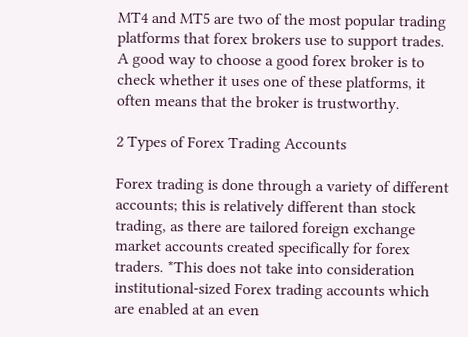MT4 and MT5 are two of the most popular trading platforms that forex brokers use to support trades. A good way to choose a good forex broker is to check whether it uses one of these platforms, it often means that the broker is trustworthy.

2 Types of Forex Trading Accounts

Forex trading is done through a variety of different accounts; this is relatively different than stock trading, as there are tailored foreign exchange market accounts created specifically for forex traders. *This does not take into consideration institutional-sized Forex trading accounts which are enabled at an even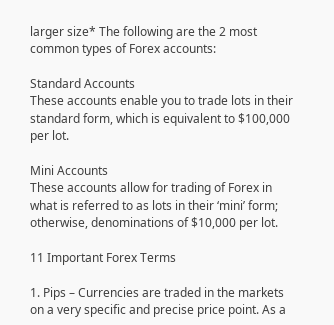larger size* The following are the 2 most common types of Forex accounts:

Standard Accounts
These accounts enable you to trade lots in their standard form, which is equivalent to $100,000 per lot.

Mini Accounts
These accounts allow for trading of Forex in what is referred to as lots in their ‘mini’ form; otherwise, denominations of $10,000 per lot.

11 Important Forex Terms

1. Pips – Currencies are traded in the markets on a very specific and precise price point. As a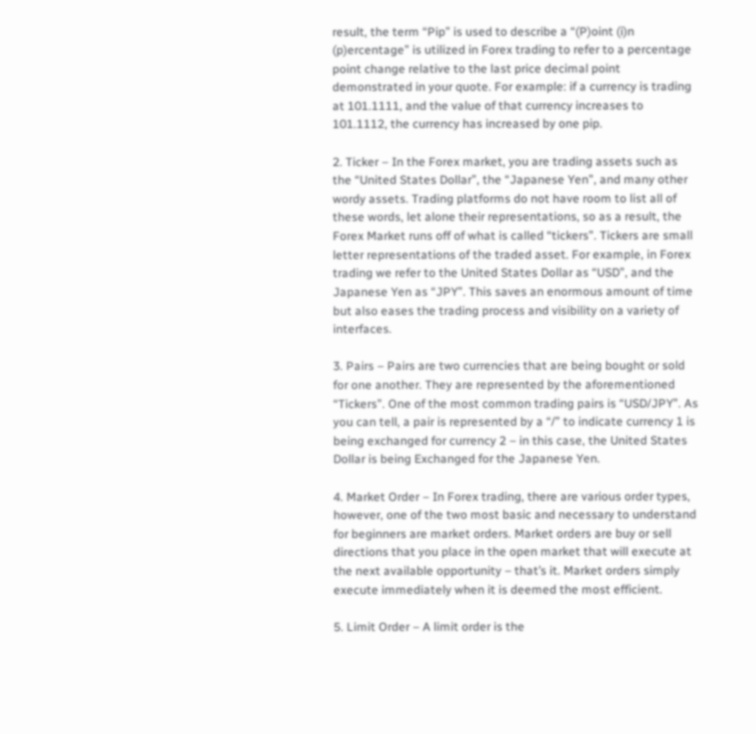result, the term “Pip” is used to describe a “(P)oint (i)n (p)ercentage” is utilized in Forex trading to refer to a percentage point change relative to the last price decimal point demonstrated in your quote. For example: if a currency is trading at 101.1111, and the value of that currency increases to 101.1112, the currency has increased by one pip.

2. Ticker – In the Forex market, you are trading assets such as the “United States Dollar”, the “Japanese Yen”, and many other wordy assets. Trading platforms do not have room to list all of these words, let alone their representations, so as a result, the Forex Market runs off of what is called “tickers”. Tickers are small letter representations of the traded asset. For example, in Forex trading we refer to the United States Dollar as “USD”, and the Japanese Yen as “JPY”. This saves an enormous amount of time but also eases the trading process and visibility on a variety of interfaces.

3. Pairs – Pairs are two currencies that are being bought or sold for one another. They are represented by the aforementioned “Tickers”. One of the most common trading pairs is “USD/JPY”. As you can tell, a pair is represented by a “/” to indicate currency 1 is being exchanged for currency 2 – in this case, the United States Dollar is being Exchanged for the Japanese Yen.

4. Market Order – In Forex trading, there are various order types, however, one of the two most basic and necessary to understand for beginners are market orders. Market orders are buy or sell directions that you place in the open market that will execute at the next available opportunity – that’s it. Market orders simply execute immediately when it is deemed the most efficient.

5. Limit Order – A limit order is the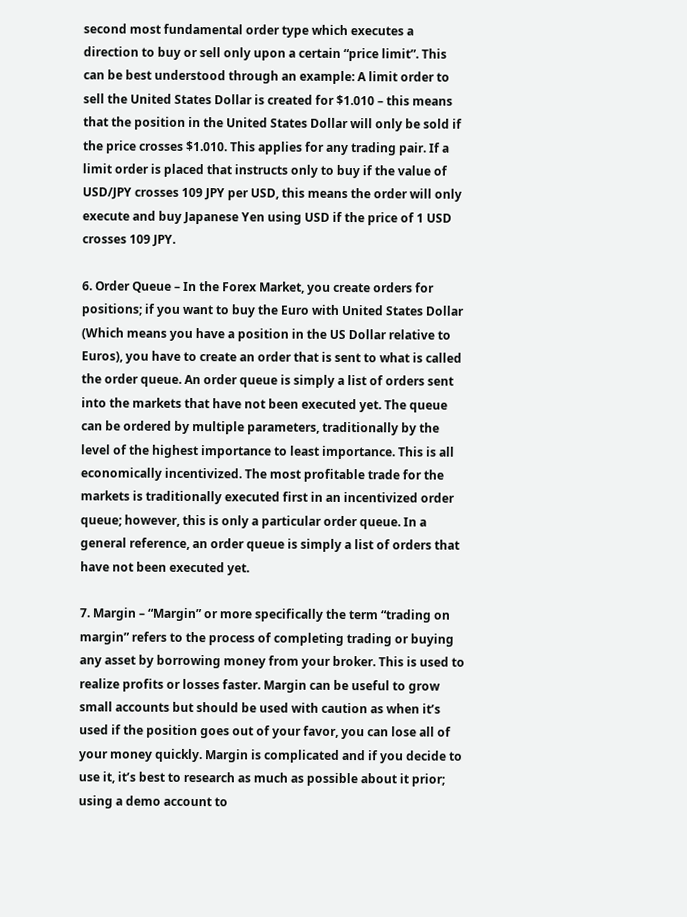second most fundamental order type which executes a direction to buy or sell only upon a certain “price limit”. This can be best understood through an example: A limit order to sell the United States Dollar is created for $1.010 – this means that the position in the United States Dollar will only be sold if the price crosses $1.010. This applies for any trading pair. If a limit order is placed that instructs only to buy if the value of USD/JPY crosses 109 JPY per USD, this means the order will only execute and buy Japanese Yen using USD if the price of 1 USD crosses 109 JPY.

6. Order Queue – In the Forex Market, you create orders for positions; if you want to buy the Euro with United States Dollar (Which means you have a position in the US Dollar relative to Euros), you have to create an order that is sent to what is called the order queue. An order queue is simply a list of orders sent into the markets that have not been executed yet. The queue can be ordered by multiple parameters, traditionally by the level of the highest importance to least importance. This is all economically incentivized. The most profitable trade for the markets is traditionally executed first in an incentivized order queue; however, this is only a particular order queue. In a general reference, an order queue is simply a list of orders that have not been executed yet.

7. Margin – “Margin” or more specifically the term “trading on margin” refers to the process of completing trading or buying any asset by borrowing money from your broker. This is used to realize profits or losses faster. Margin can be useful to grow small accounts but should be used with caution as when it’s used if the position goes out of your favor, you can lose all of your money quickly. Margin is complicated and if you decide to use it, it’s best to research as much as possible about it prior; using a demo account to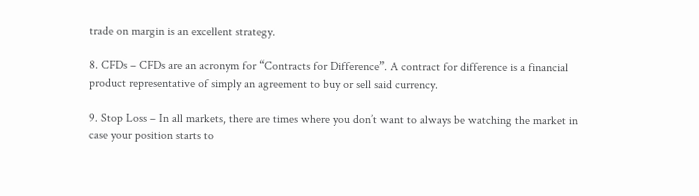trade on margin is an excellent strategy.

8. CFDs – CFDs are an acronym for “Contracts for Difference”. A contract for difference is a financial product representative of simply an agreement to buy or sell said currency.

9. Stop Loss – In all markets, there are times where you don’t want to always be watching the market in case your position starts to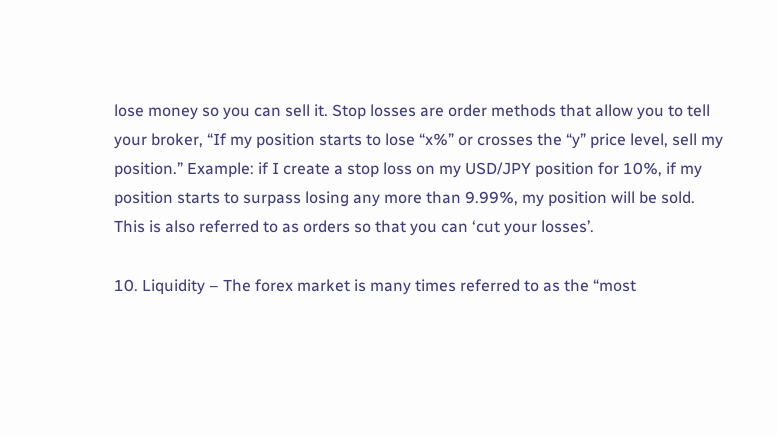lose money so you can sell it. Stop losses are order methods that allow you to tell your broker, “If my position starts to lose “x%” or crosses the “y” price level, sell my position.” Example: if I create a stop loss on my USD/JPY position for 10%, if my position starts to surpass losing any more than 9.99%, my position will be sold. This is also referred to as orders so that you can ‘cut your losses’.

10. Liquidity – The forex market is many times referred to as the “most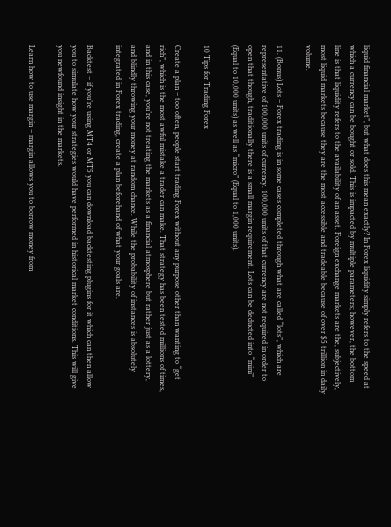liquid financial market”, but what does this mean exactly? In Forex liquidity simply refers to the speed at which a currency can be bought or sold. This is impacted by multiple parameters; however, the bottom line is that liquidity refers to the availability of an asset. Foreign exchange markets are the, subjectively, most liquid markets because they are the most accessible and tradeable because of over $5 trillion in daily volume.

11. (Bonus) Lots – Forex trading is in some cases completed through what are called “lots”, which are representative of 100,000 units of currency. 100,000 units of that currency are not required in order to open that though, traditionally there is a small margin requirement. Lots can be deducted into “mini” (Equal to 10,000 units) as well as “micro” (Equal to 1,000 units).

10 Tips for Trading Forex

Create a plan – too often, people start trading Forex without any purpose other than wanting to “get rich”, which is the most awful mistake a trader can make. That strategy has been tested millions of times, and in this case, you’re not treating the markets as a financial atmosphere but rather just as a lottery, and blindly throwing your money at random chance. While the probability of instances is absolutely integrated in Forex trading, create a plan beforehand of what your goals are.

Backtest – if you’re using MT4 or MT5 you can download backtesting plugins for it which can then allow you to simulate how your strategies would have performed in historical market conditions. This will give you newfound insight in the markets.

Learn how to use margin – margin allows you to borrow money from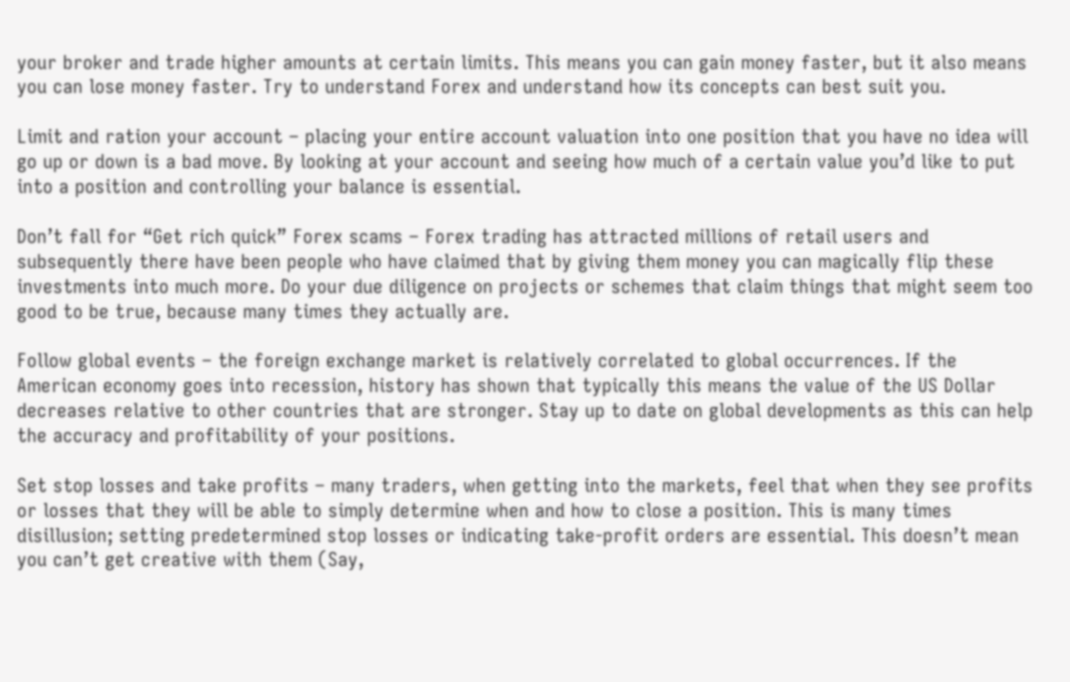your broker and trade higher amounts at certain limits. This means you can gain money faster, but it also means you can lose money faster. Try to understand Forex and understand how its concepts can best suit you.

Limit and ration your account – placing your entire account valuation into one position that you have no idea will go up or down is a bad move. By looking at your account and seeing how much of a certain value you’d like to put into a position and controlling your balance is essential.

Don’t fall for “Get rich quick” Forex scams – Forex trading has attracted millions of retail users and subsequently there have been people who have claimed that by giving them money you can magically flip these investments into much more. Do your due diligence on projects or schemes that claim things that might seem too good to be true, because many times they actually are.

Follow global events – the foreign exchange market is relatively correlated to global occurrences. If the American economy goes into recession, history has shown that typically this means the value of the US Dollar decreases relative to other countries that are stronger. Stay up to date on global developments as this can help the accuracy and profitability of your positions.

Set stop losses and take profits – many traders, when getting into the markets, feel that when they see profits or losses that they will be able to simply determine when and how to close a position. This is many times disillusion; setting predetermined stop losses or indicating take-profit orders are essential. This doesn’t mean you can’t get creative with them (Say,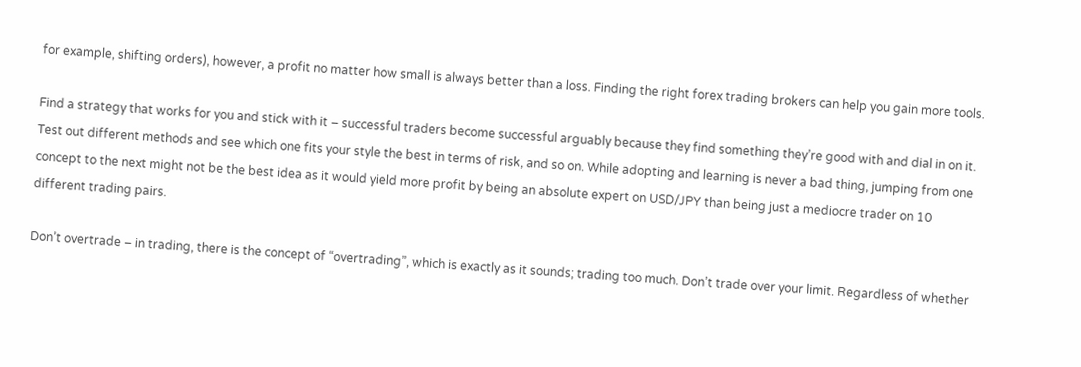for example, shifting orders), however, a profit no matter how small is always better than a loss. Finding the right forex trading brokers can help you gain more tools.

Find a strategy that works for you and stick with it – successful traders become successful arguably because they find something they’re good with and dial in on it. Test out different methods and see which one fits your style the best in terms of risk, and so on. While adopting and learning is never a bad thing, jumping from one concept to the next might not be the best idea as it would yield more profit by being an absolute expert on USD/JPY than being just a mediocre trader on 10 different trading pairs.

Don’t overtrade – in trading, there is the concept of “overtrading”, which is exactly as it sounds; trading too much. Don’t trade over your limit. Regardless of whether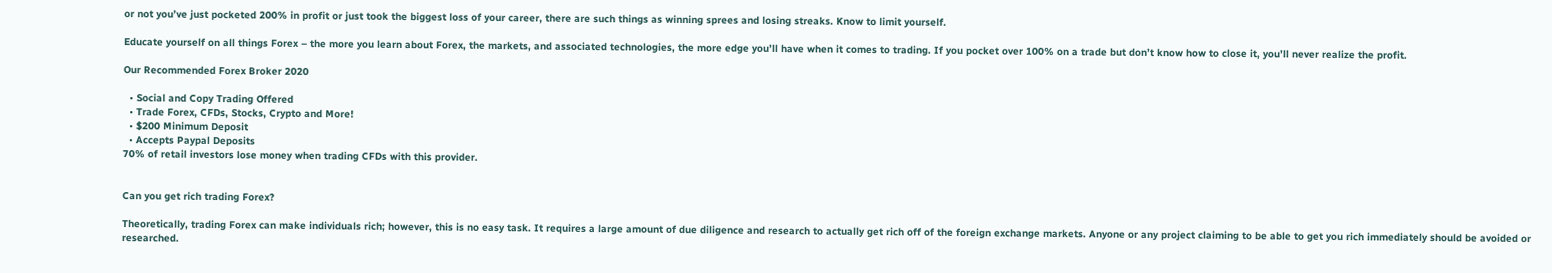or not you’ve just pocketed 200% in profit or just took the biggest loss of your career, there are such things as winning sprees and losing streaks. Know to limit yourself.

Educate yourself on all things Forex – the more you learn about Forex, the markets, and associated technologies, the more edge you’ll have when it comes to trading. If you pocket over 100% on a trade but don’t know how to close it, you’ll never realize the profit.

Our Recommended Forex Broker 2020

  • Social and Copy Trading Offered
  • Trade Forex, CFDs, Stocks, Crypto and More!
  • $200 Minimum Deposit
  • Accepts Paypal Deposits
70% of retail investors lose money when trading CFDs with this provider.


Can you get rich trading Forex?

Theoretically, trading Forex can make individuals rich; however, this is no easy task. It requires a large amount of due diligence and research to actually get rich off of the foreign exchange markets. Anyone or any project claiming to be able to get you rich immediately should be avoided or researched.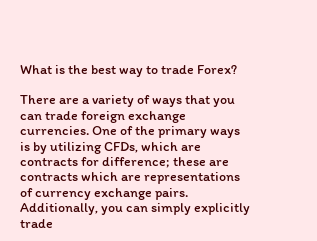What is the best way to trade Forex?

There are a variety of ways that you can trade foreign exchange currencies. One of the primary ways is by utilizing CFDs, which are contracts for difference; these are contracts which are representations of currency exchange pairs. Additionally, you can simply explicitly trade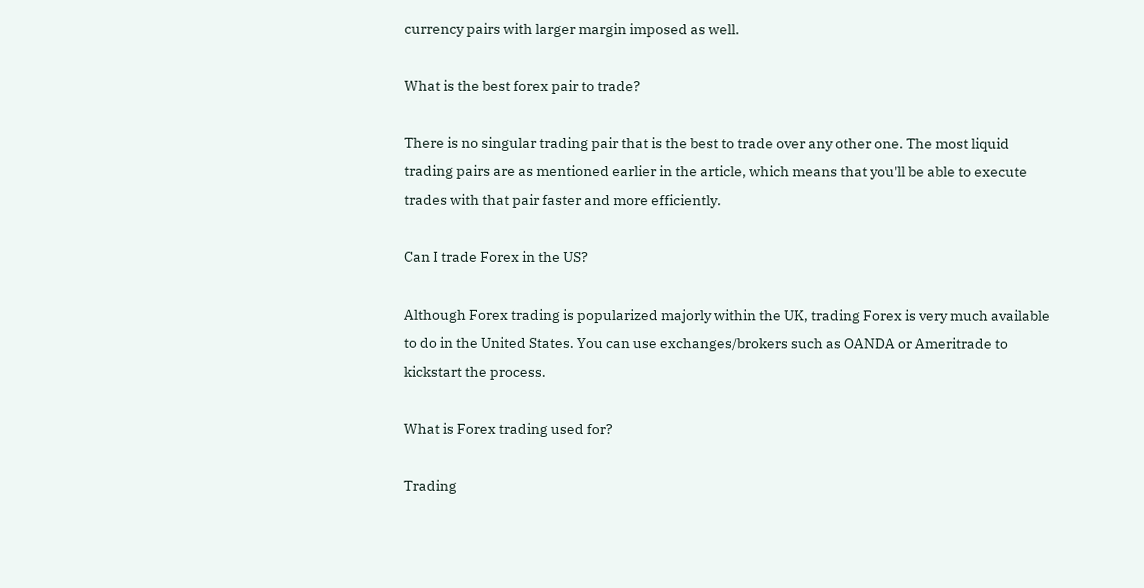currency pairs with larger margin imposed as well.

What is the best forex pair to trade?

There is no singular trading pair that is the best to trade over any other one. The most liquid trading pairs are as mentioned earlier in the article, which means that you'll be able to execute trades with that pair faster and more efficiently.

Can I trade Forex in the US?

Although Forex trading is popularized majorly within the UK, trading Forex is very much available to do in the United States. You can use exchanges/brokers such as OANDA or Ameritrade to kickstart the process.

What is Forex trading used for?

Trading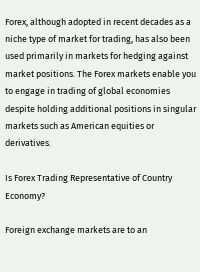Forex, although adopted in recent decades as a niche type of market for trading, has also been used primarily in markets for hedging against market positions. The Forex markets enable you to engage in trading of global economies despite holding additional positions in singular markets such as American equities or derivatives.

Is Forex Trading Representative of Country Economy?

Foreign exchange markets are to an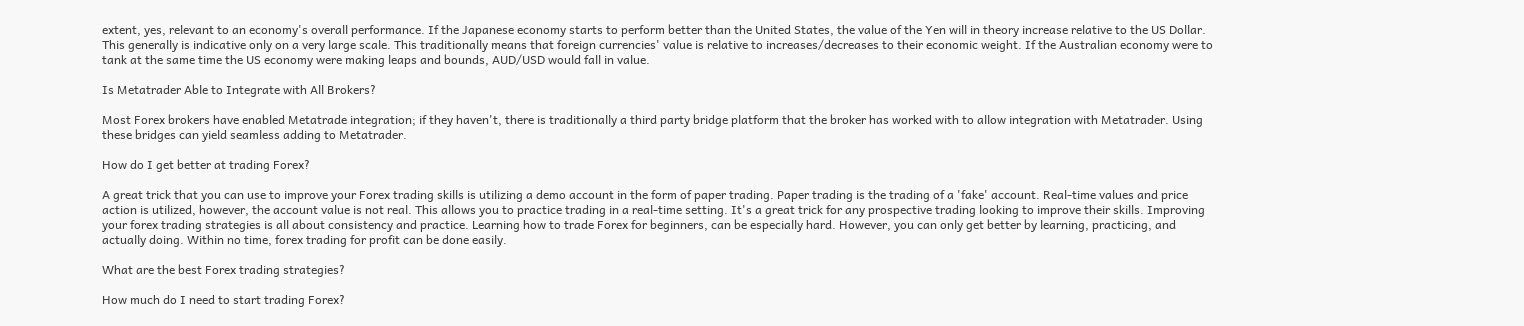extent, yes, relevant to an economy's overall performance. If the Japanese economy starts to perform better than the United States, the value of the Yen will in theory increase relative to the US Dollar. This generally is indicative only on a very large scale. This traditionally means that foreign currencies' value is relative to increases/decreases to their economic weight. If the Australian economy were to tank at the same time the US economy were making leaps and bounds, AUD/USD would fall in value.

Is Metatrader Able to Integrate with All Brokers?

Most Forex brokers have enabled Metatrade integration; if they haven't, there is traditionally a third party bridge platform that the broker has worked with to allow integration with Metatrader. Using these bridges can yield seamless adding to Metatrader.

How do I get better at trading Forex?

A great trick that you can use to improve your Forex trading skills is utilizing a demo account in the form of paper trading. Paper trading is the trading of a 'fake' account. Real-time values and price action is utilized, however, the account value is not real. This allows you to practice trading in a real-time setting. It's a great trick for any prospective trading looking to improve their skills. Improving your forex trading strategies is all about consistency and practice. Learning how to trade Forex for beginners, can be especially hard. However, you can only get better by learning, practicing, and actually doing. Within no time, forex trading for profit can be done easily.

What are the best Forex trading strategies?

How much do I need to start trading Forex?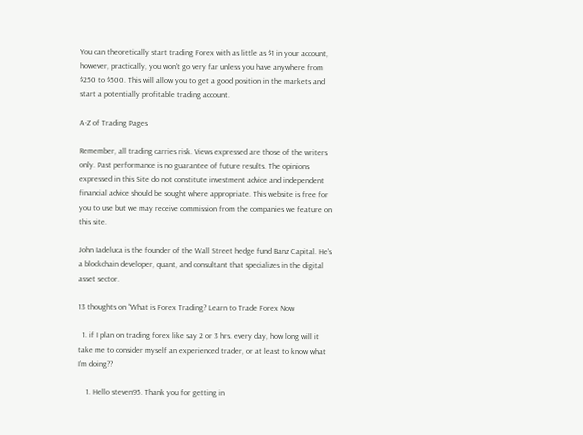You can theoretically start trading Forex with as little as $1 in your account, however, practically, you won't go very far unless you have anywhere from $250 to $500. This will allow you to get a good position in the markets and start a potentially profitable trading account.

A-Z of Trading Pages

Remember, all trading carries risk. Views expressed are those of the writers only. Past performance is no guarantee of future results. The opinions expressed in this Site do not constitute investment advice and independent financial advice should be sought where appropriate. This website is free for you to use but we may receive commission from the companies we feature on this site.

John Iadeluca is the founder of the Wall Street hedge fund Banz Capital. He's a blockchain developer, quant, and consultant that specializes in the digital asset sector.

13 thoughts on “What is Forex Trading? Learn to Trade Forex Now

  1. if I plan on trading forex like say 2 or 3 hrs. every day, how long will it take me to consider myself an experienced trader, or at least to know what I’m doing??

    1. Hello steven95. Thank you for getting in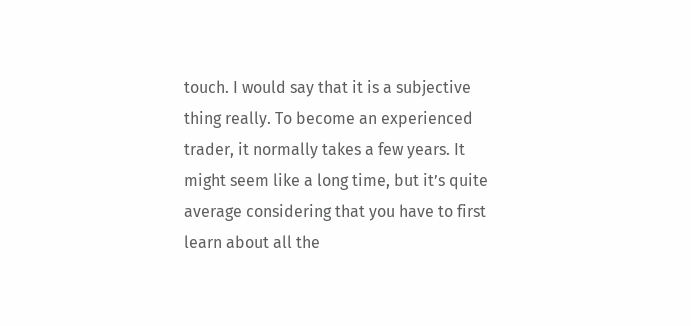touch. I would say that it is a subjective thing really. To become an experienced trader, it normally takes a few years. It might seem like a long time, but it’s quite average considering that you have to first learn about all the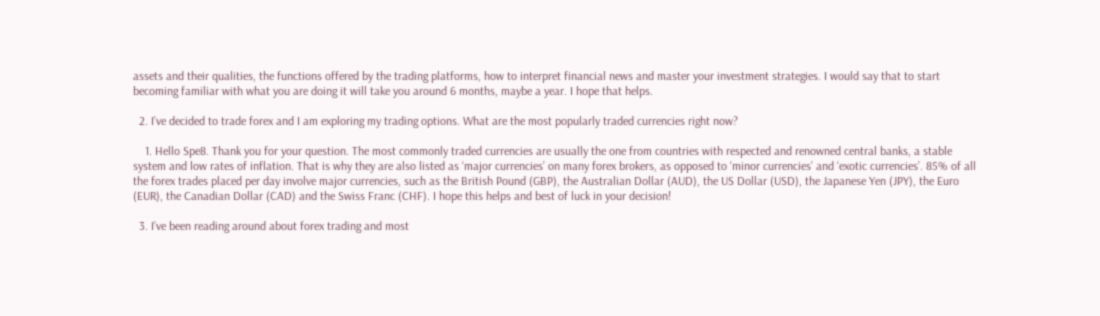assets and their qualities, the functions offered by the trading platforms, how to interpret financial news and master your investment strategies. I would say that to start becoming familiar with what you are doing it will take you around 6 months, maybe a year. I hope that helps.

  2. I’ve decided to trade forex and I am exploring my trading options. What are the most popularly traded currencies right now?

    1. Hello Spe8. Thank you for your question. The most commonly traded currencies are usually the one from countries with respected and renowned central banks, a stable system and low rates of inflation. That is why they are also listed as ‘major currencies’ on many forex brokers, as opposed to ‘minor currencies’ and ‘exotic currencies’. 85% of all the forex trades placed per day involve major currencies, such as the British Pound (GBP), the Australian Dollar (AUD), the US Dollar (USD), the Japanese Yen (JPY), the Euro (EUR), the Canadian Dollar (CAD) and the Swiss Franc (CHF). I hope this helps and best of luck in your decision!

  3. I’ve been reading around about forex trading and most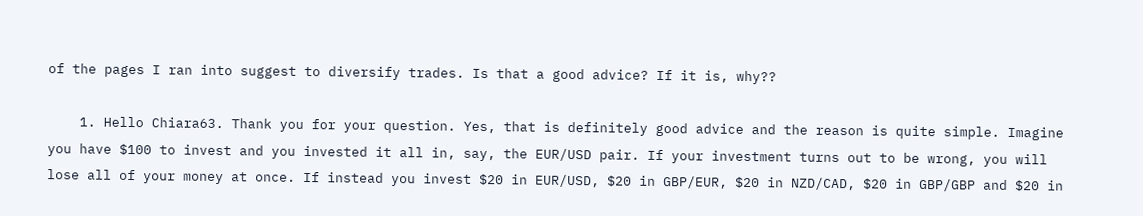of the pages I ran into suggest to diversify trades. Is that a good advice? If it is, why??

    1. Hello Chiara63. Thank you for your question. Yes, that is definitely good advice and the reason is quite simple. Imagine you have $100 to invest and you invested it all in, say, the EUR/USD pair. If your investment turns out to be wrong, you will lose all of your money at once. If instead you invest $20 in EUR/USD, $20 in GBP/EUR, $20 in NZD/CAD, $20 in GBP/GBP and $20 in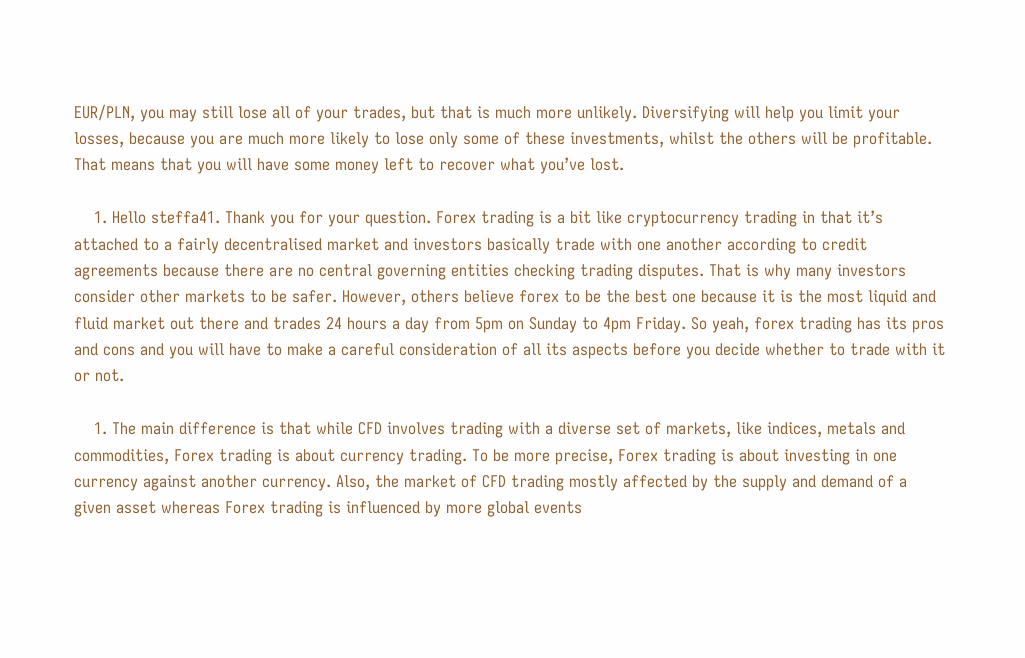EUR/PLN, you may still lose all of your trades, but that is much more unlikely. Diversifying will help you limit your losses, because you are much more likely to lose only some of these investments, whilst the others will be profitable. That means that you will have some money left to recover what you’ve lost.

    1. Hello steffa41. Thank you for your question. Forex trading is a bit like cryptocurrency trading in that it’s attached to a fairly decentralised market and investors basically trade with one another according to credit agreements because there are no central governing entities checking trading disputes. That is why many investors consider other markets to be safer. However, others believe forex to be the best one because it is the most liquid and fluid market out there and trades 24 hours a day from 5pm on Sunday to 4pm Friday. So yeah, forex trading has its pros and cons and you will have to make a careful consideration of all its aspects before you decide whether to trade with it or not.

    1. The main difference is that while CFD involves trading with a diverse set of markets, like indices, metals and commodities, Forex trading is about currency trading. To be more precise, Forex trading is about investing in one currency against another currency. Also, the market of CFD trading mostly affected by the supply and demand of a given asset whereas Forex trading is influenced by more global events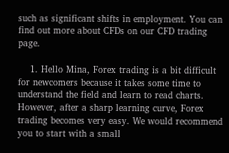such as significant shifts in employment. You can find out more about CFDs on our CFD trading page.

    1. Hello Mina, Forex trading is a bit difficult for newcomers because it takes some time to understand the field and learn to read charts. However, after a sharp learning curve, Forex trading becomes very easy. We would recommend you to start with a small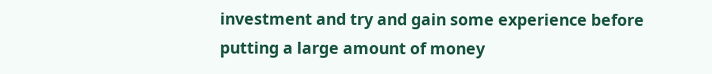investment and try and gain some experience before putting a large amount of money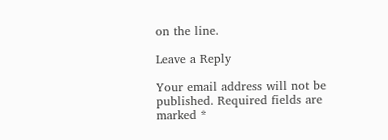on the line.

Leave a Reply

Your email address will not be published. Required fields are marked *